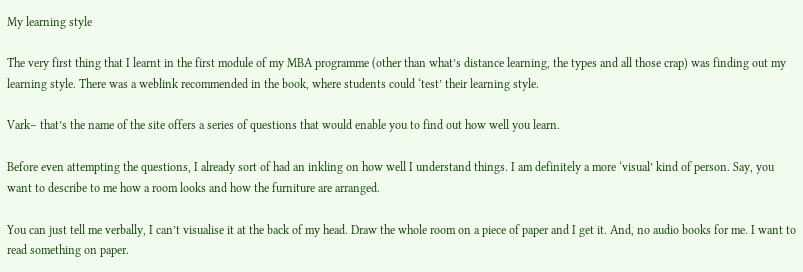My learning style

The very first thing that I learnt in the first module of my MBA programme (other than what’s distance learning, the types and all those crap) was finding out my learning style. There was a weblink recommended in the book, where students could ‘test’ their learning style.

Vark– that’s the name of the site offers a series of questions that would enable you to find out how well you learn.

Before even attempting the questions, I already sort of had an inkling on how well I understand things. I am definitely a more ‘visual’ kind of person. Say, you want to describe to me how a room looks and how the furniture are arranged.

You can just tell me verbally, I can’t visualise it at the back of my head. Draw the whole room on a piece of paper and I get it. And, no audio books for me. I want to read something on paper.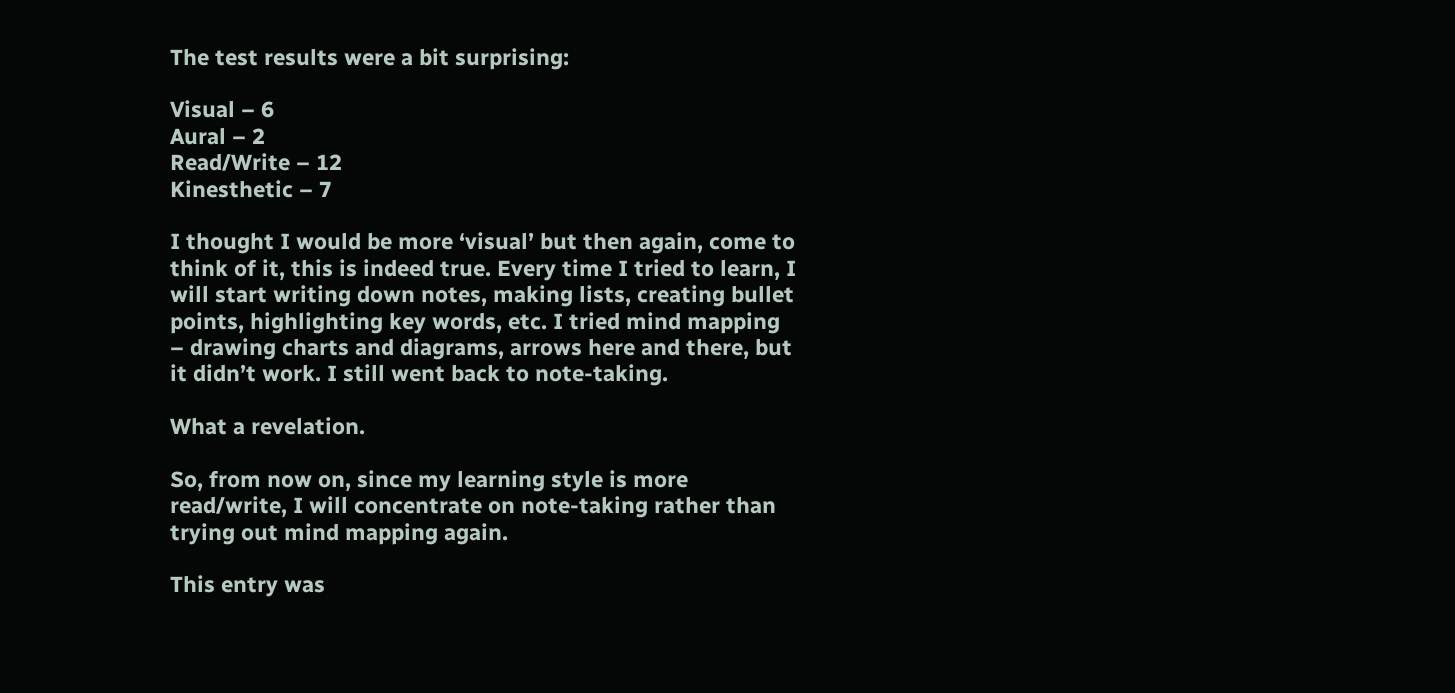The test results were a bit surprising:

Visual – 6
Aural – 2
Read/Write – 12
Kinesthetic – 7

I thought I would be more ‘visual’ but then again, come to think of it, this is indeed true. Every time I tried to learn, I will start writing down notes, making lists, creating bullet points, highlighting key words, etc. I tried mind mapping – drawing charts and diagrams, arrows here and there, but it didn’t work. I still went back to note-taking.

What a revelation.

So, from now on, since my learning style is more read/write, I will concentrate on note-taking rather than trying out mind mapping again.

This entry was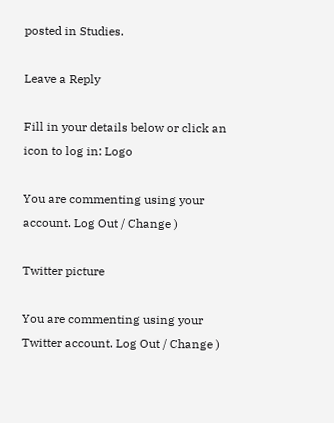posted in Studies.

Leave a Reply

Fill in your details below or click an icon to log in: Logo

You are commenting using your account. Log Out / Change )

Twitter picture

You are commenting using your Twitter account. Log Out / Change )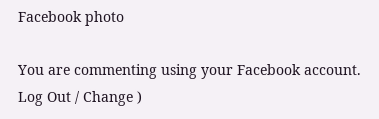Facebook photo

You are commenting using your Facebook account. Log Out / Change )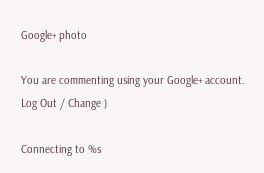Google+ photo

You are commenting using your Google+ account. Log Out / Change )

Connecting to %s